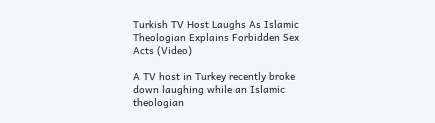Turkish TV Host Laughs As Islamic Theologian Explains Forbidden Sex Acts (Video)

A TV host in Turkey recently broke down laughing while an Islamic theologian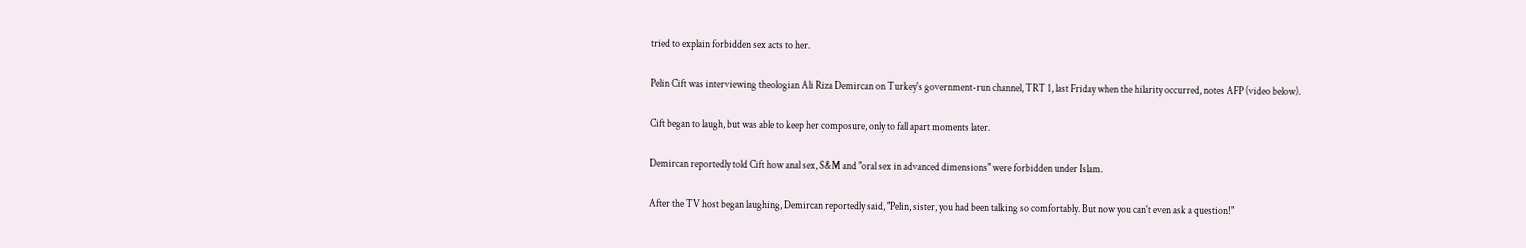tried to explain forbidden sex acts to her.

Pelin Cift was interviewing theologian Ali Riza Demircan on Turkey's government-run channel, TRT 1, last Friday when the hilarity occurred, notes AFP (video below).

Cift began to laugh, but was able to keep her composure, only to fall apart moments later.

Demircan reportedly told Cift how anal sex, S&M and "oral sex in advanced dimensions" were forbidden under Islam.

After the TV host began laughing, Demircan reportedly said, "Pelin, sister, you had been talking so comfortably. But now you can't even ask a question!"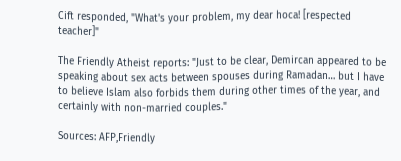Cift responded, "What's your problem, my dear hoca! [respected teacher]"

The Friendly Atheist reports: "Just to be clear, Demircan appeared to be speaking about sex acts between spouses during Ramadan… but I have to believe Islam also forbids them during other times of the year, and certainly with non-married couples."

Sources: AFP,Friendly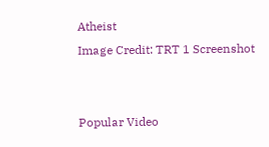Atheist
Image Credit: TRT 1 Screenshot


Popular Video